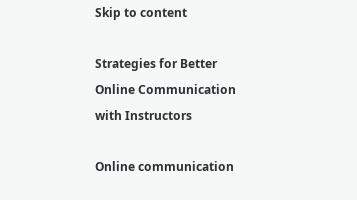Skip to content

Strategies for Better Online Communication with Instructors

Online communication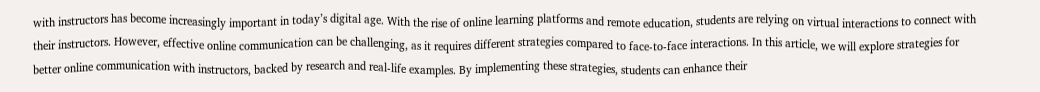with instructors has become increasingly important in today’s digital age. With the rise of online learning platforms and remote education, students are relying on virtual interactions to connect with their instructors. However, effective online communication can be challenging, as it requires different strategies compared to face-to-face interactions. In this article, we will explore strategies for better online communication with instructors, backed by research and real-life examples. By implementing these strategies, students can enhance their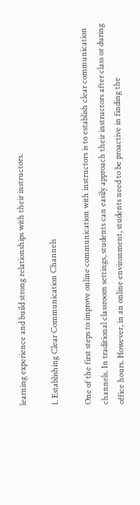learning experience and build strong relationships with their instructors.

1. Establishing Clear Communication Channels

One of the first steps to improve online communication with instructors is to establish clear communication channels. In traditional classroom settings, students can easily approach their instructors after class or during office hours. However, in an online environment, students need to be proactive in finding the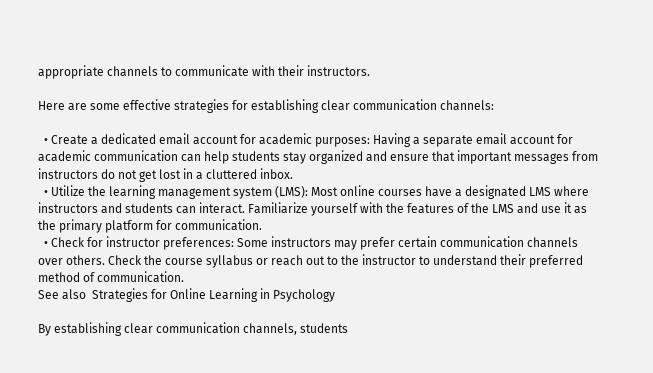appropriate channels to communicate with their instructors.

Here are some effective strategies for establishing clear communication channels:

  • Create a dedicated email account for academic purposes: Having a separate email account for academic communication can help students stay organized and ensure that important messages from instructors do not get lost in a cluttered inbox.
  • Utilize the learning management system (LMS): Most online courses have a designated LMS where instructors and students can interact. Familiarize yourself with the features of the LMS and use it as the primary platform for communication.
  • Check for instructor preferences: Some instructors may prefer certain communication channels over others. Check the course syllabus or reach out to the instructor to understand their preferred method of communication.
See also  Strategies for Online Learning in Psychology

By establishing clear communication channels, students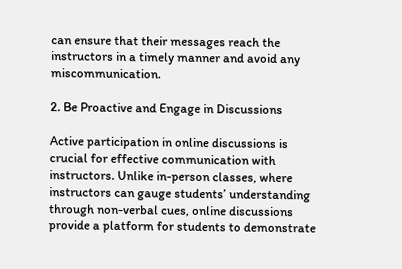can ensure that their messages reach the instructors in a timely manner and avoid any miscommunication.

2. Be Proactive and Engage in Discussions

Active participation in online discussions is crucial for effective communication with instructors. Unlike in-person classes, where instructors can gauge students’ understanding through non-verbal cues, online discussions provide a platform for students to demonstrate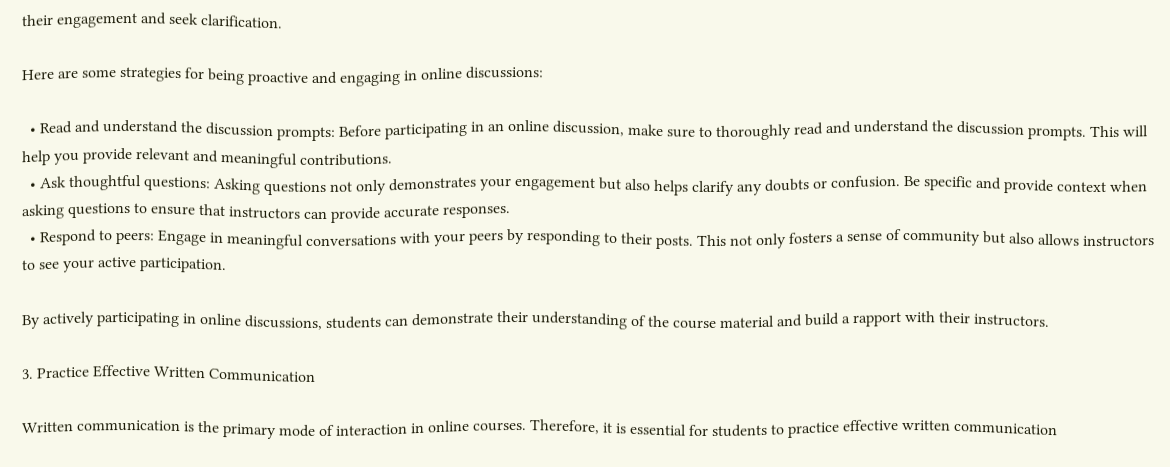their engagement and seek clarification.

Here are some strategies for being proactive and engaging in online discussions:

  • Read and understand the discussion prompts: Before participating in an online discussion, make sure to thoroughly read and understand the discussion prompts. This will help you provide relevant and meaningful contributions.
  • Ask thoughtful questions: Asking questions not only demonstrates your engagement but also helps clarify any doubts or confusion. Be specific and provide context when asking questions to ensure that instructors can provide accurate responses.
  • Respond to peers: Engage in meaningful conversations with your peers by responding to their posts. This not only fosters a sense of community but also allows instructors to see your active participation.

By actively participating in online discussions, students can demonstrate their understanding of the course material and build a rapport with their instructors.

3. Practice Effective Written Communication

Written communication is the primary mode of interaction in online courses. Therefore, it is essential for students to practice effective written communication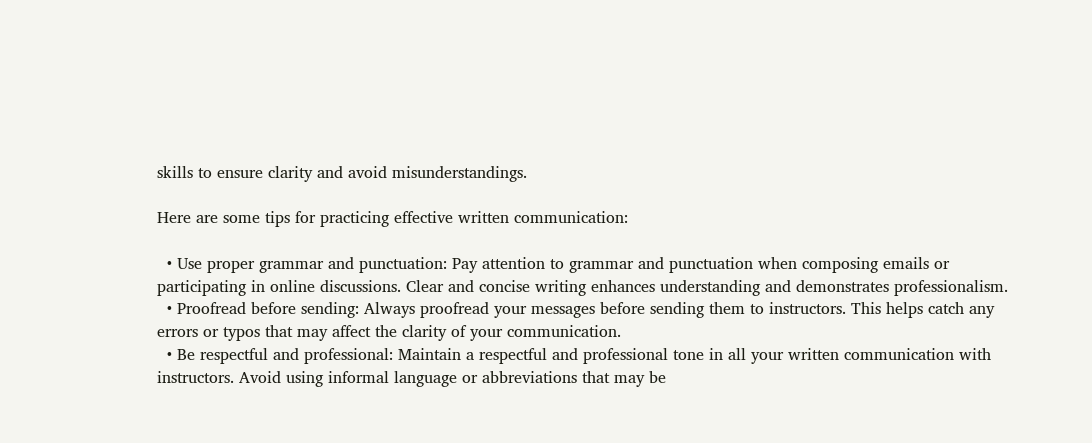skills to ensure clarity and avoid misunderstandings.

Here are some tips for practicing effective written communication:

  • Use proper grammar and punctuation: Pay attention to grammar and punctuation when composing emails or participating in online discussions. Clear and concise writing enhances understanding and demonstrates professionalism.
  • Proofread before sending: Always proofread your messages before sending them to instructors. This helps catch any errors or typos that may affect the clarity of your communication.
  • Be respectful and professional: Maintain a respectful and professional tone in all your written communication with instructors. Avoid using informal language or abbreviations that may be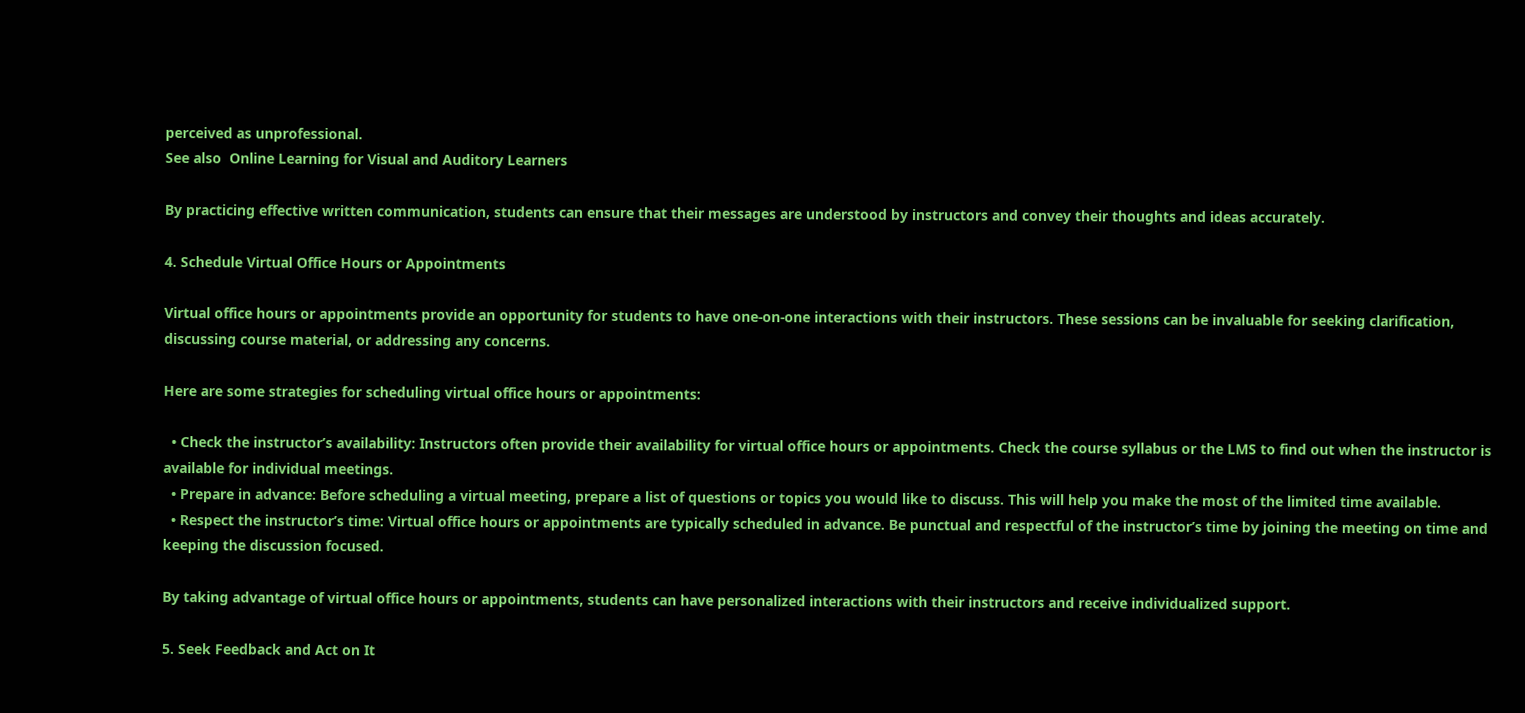perceived as unprofessional.
See also  Online Learning for Visual and Auditory Learners

By practicing effective written communication, students can ensure that their messages are understood by instructors and convey their thoughts and ideas accurately.

4. Schedule Virtual Office Hours or Appointments

Virtual office hours or appointments provide an opportunity for students to have one-on-one interactions with their instructors. These sessions can be invaluable for seeking clarification, discussing course material, or addressing any concerns.

Here are some strategies for scheduling virtual office hours or appointments:

  • Check the instructor’s availability: Instructors often provide their availability for virtual office hours or appointments. Check the course syllabus or the LMS to find out when the instructor is available for individual meetings.
  • Prepare in advance: Before scheduling a virtual meeting, prepare a list of questions or topics you would like to discuss. This will help you make the most of the limited time available.
  • Respect the instructor’s time: Virtual office hours or appointments are typically scheduled in advance. Be punctual and respectful of the instructor’s time by joining the meeting on time and keeping the discussion focused.

By taking advantage of virtual office hours or appointments, students can have personalized interactions with their instructors and receive individualized support.

5. Seek Feedback and Act on It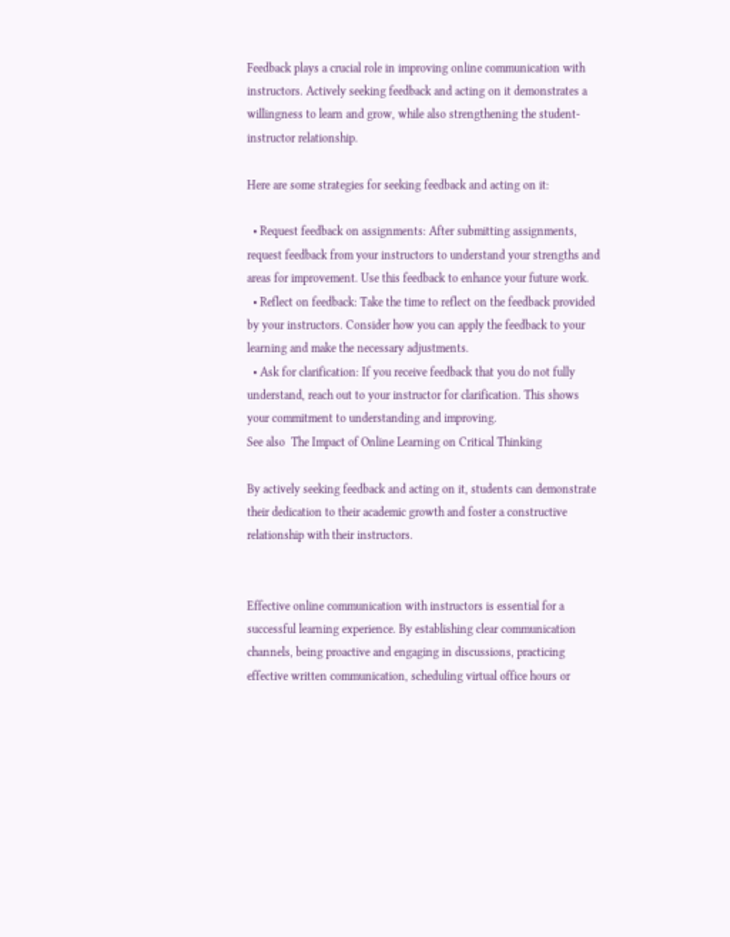Feedback plays a crucial role in improving online communication with instructors. Actively seeking feedback and acting on it demonstrates a willingness to learn and grow, while also strengthening the student-instructor relationship.

Here are some strategies for seeking feedback and acting on it:

  • Request feedback on assignments: After submitting assignments, request feedback from your instructors to understand your strengths and areas for improvement. Use this feedback to enhance your future work.
  • Reflect on feedback: Take the time to reflect on the feedback provided by your instructors. Consider how you can apply the feedback to your learning and make the necessary adjustments.
  • Ask for clarification: If you receive feedback that you do not fully understand, reach out to your instructor for clarification. This shows your commitment to understanding and improving.
See also  The Impact of Online Learning on Critical Thinking

By actively seeking feedback and acting on it, students can demonstrate their dedication to their academic growth and foster a constructive relationship with their instructors.


Effective online communication with instructors is essential for a successful learning experience. By establishing clear communication channels, being proactive and engaging in discussions, practicing effective written communication, scheduling virtual office hours or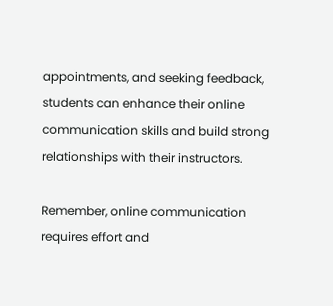appointments, and seeking feedback, students can enhance their online communication skills and build strong relationships with their instructors.

Remember, online communication requires effort and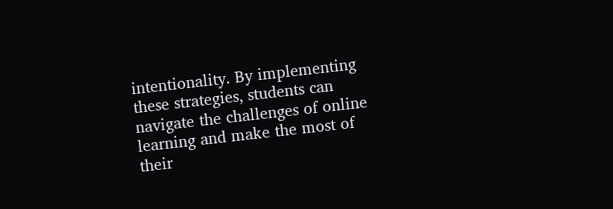intentionality. By implementing these strategies, students can navigate the challenges of online learning and make the most of their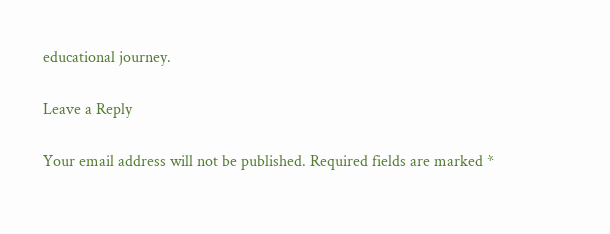educational journey.

Leave a Reply

Your email address will not be published. Required fields are marked *